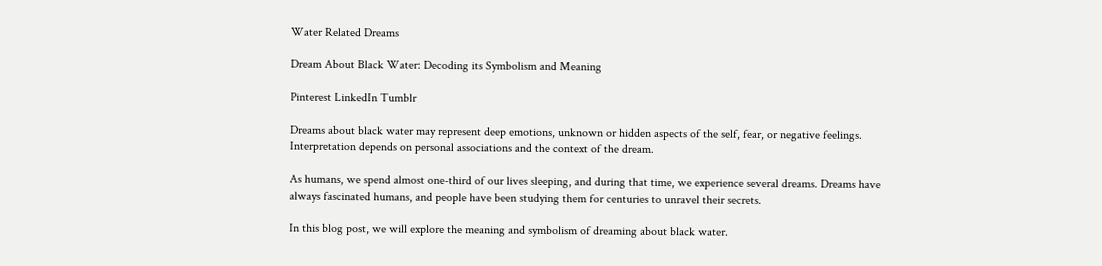Water Related Dreams

Dream About Black Water: Decoding its Symbolism and Meaning

Pinterest LinkedIn Tumblr

Dreams about black water may represent deep emotions, unknown or hidden aspects of the self, fear, or negative feelings. Interpretation depends on personal associations and the context of the dream.

As humans, we spend almost one-third of our lives sleeping, and during that time, we experience several dreams. Dreams have always fascinated humans, and people have been studying them for centuries to unravel their secrets.

In this blog post, we will explore the meaning and symbolism of dreaming about black water.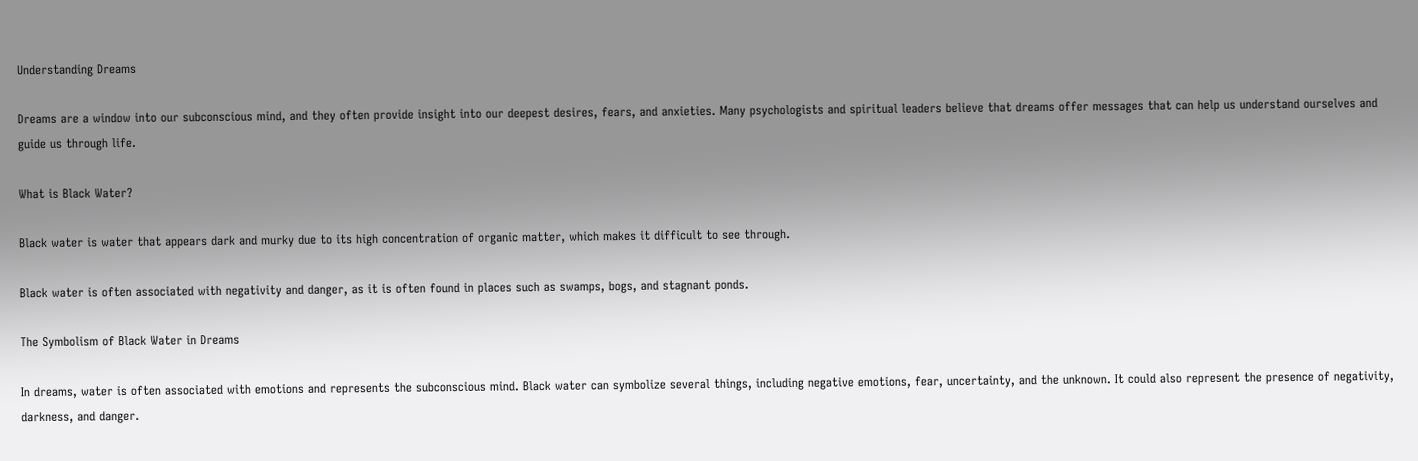Understanding Dreams

Dreams are a window into our subconscious mind, and they often provide insight into our deepest desires, fears, and anxieties. Many psychologists and spiritual leaders believe that dreams offer messages that can help us understand ourselves and guide us through life.

What is Black Water?

Black water is water that appears dark and murky due to its high concentration of organic matter, which makes it difficult to see through.

Black water is often associated with negativity and danger, as it is often found in places such as swamps, bogs, and stagnant ponds.

The Symbolism of Black Water in Dreams

In dreams, water is often associated with emotions and represents the subconscious mind. Black water can symbolize several things, including negative emotions, fear, uncertainty, and the unknown. It could also represent the presence of negativity, darkness, and danger.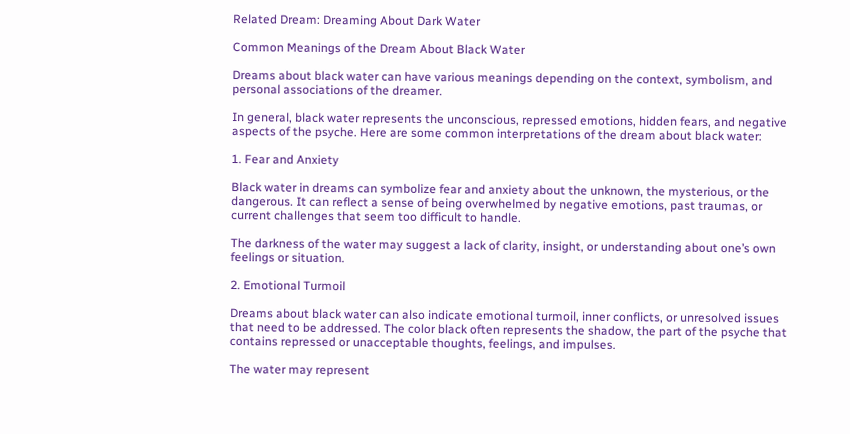Related Dream: Dreaming About Dark Water

Common Meanings of the Dream About Black Water

Dreams about black water can have various meanings depending on the context, symbolism, and personal associations of the dreamer.

In general, black water represents the unconscious, repressed emotions, hidden fears, and negative aspects of the psyche. Here are some common interpretations of the dream about black water:

1. Fear and Anxiety

Black water in dreams can symbolize fear and anxiety about the unknown, the mysterious, or the dangerous. It can reflect a sense of being overwhelmed by negative emotions, past traumas, or current challenges that seem too difficult to handle.

The darkness of the water may suggest a lack of clarity, insight, or understanding about one’s own feelings or situation.

2. Emotional Turmoil

Dreams about black water can also indicate emotional turmoil, inner conflicts, or unresolved issues that need to be addressed. The color black often represents the shadow, the part of the psyche that contains repressed or unacceptable thoughts, feelings, and impulses.

The water may represent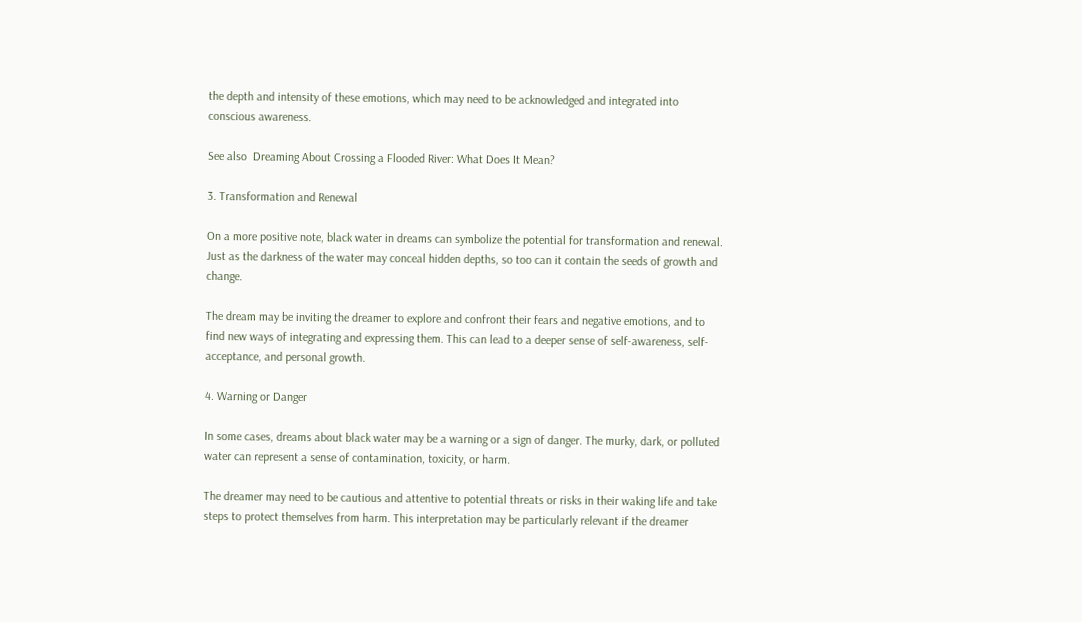the depth and intensity of these emotions, which may need to be acknowledged and integrated into conscious awareness.

See also  Dreaming About Crossing a Flooded River: What Does It Mean?

3. Transformation and Renewal

On a more positive note, black water in dreams can symbolize the potential for transformation and renewal. Just as the darkness of the water may conceal hidden depths, so too can it contain the seeds of growth and change.

The dream may be inviting the dreamer to explore and confront their fears and negative emotions, and to find new ways of integrating and expressing them. This can lead to a deeper sense of self-awareness, self-acceptance, and personal growth.

4. Warning or Danger

In some cases, dreams about black water may be a warning or a sign of danger. The murky, dark, or polluted water can represent a sense of contamination, toxicity, or harm.

The dreamer may need to be cautious and attentive to potential threats or risks in their waking life and take steps to protect themselves from harm. This interpretation may be particularly relevant if the dreamer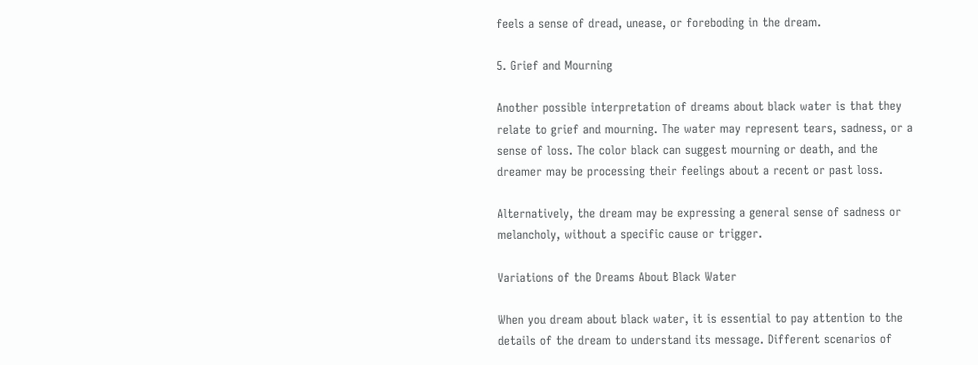feels a sense of dread, unease, or foreboding in the dream.

5. Grief and Mourning

Another possible interpretation of dreams about black water is that they relate to grief and mourning. The water may represent tears, sadness, or a sense of loss. The color black can suggest mourning or death, and the dreamer may be processing their feelings about a recent or past loss.

Alternatively, the dream may be expressing a general sense of sadness or melancholy, without a specific cause or trigger.

Variations of the Dreams About Black Water

When you dream about black water, it is essential to pay attention to the details of the dream to understand its message. Different scenarios of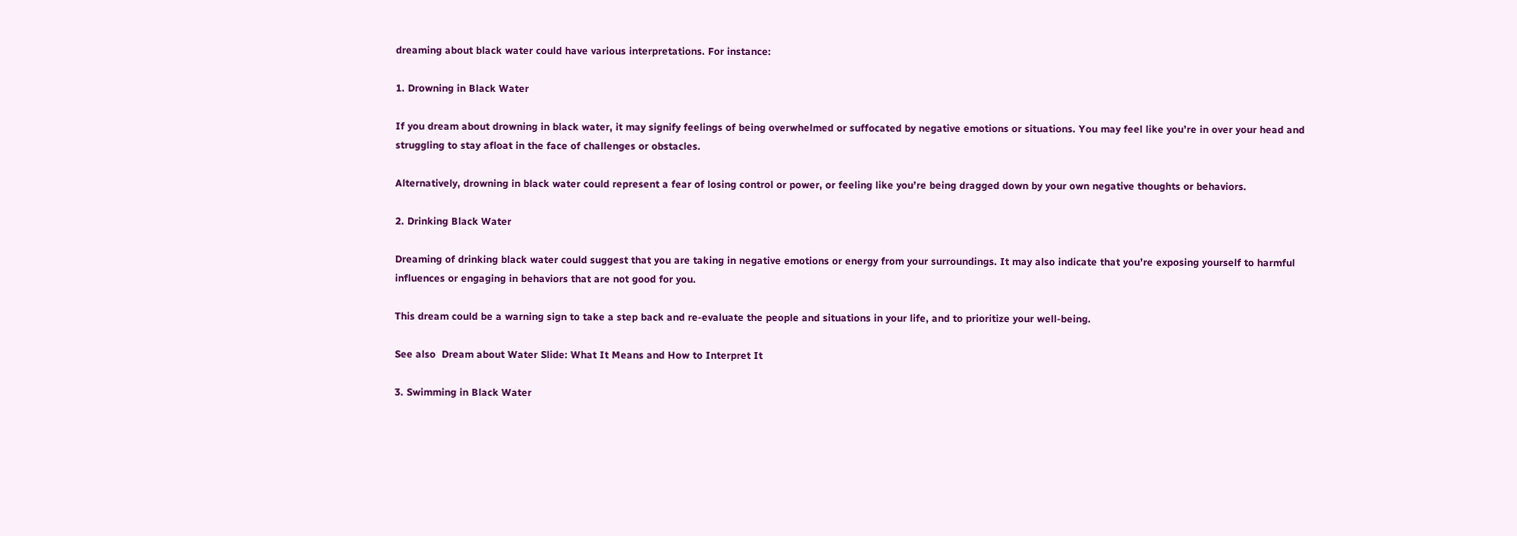dreaming about black water could have various interpretations. For instance:

1. Drowning in Black Water

If you dream about drowning in black water, it may signify feelings of being overwhelmed or suffocated by negative emotions or situations. You may feel like you’re in over your head and struggling to stay afloat in the face of challenges or obstacles.

Alternatively, drowning in black water could represent a fear of losing control or power, or feeling like you’re being dragged down by your own negative thoughts or behaviors.

2. Drinking Black Water

Dreaming of drinking black water could suggest that you are taking in negative emotions or energy from your surroundings. It may also indicate that you’re exposing yourself to harmful influences or engaging in behaviors that are not good for you.

This dream could be a warning sign to take a step back and re-evaluate the people and situations in your life, and to prioritize your well-being.

See also  Dream about Water Slide: What It Means and How to Interpret It

3. Swimming in Black Water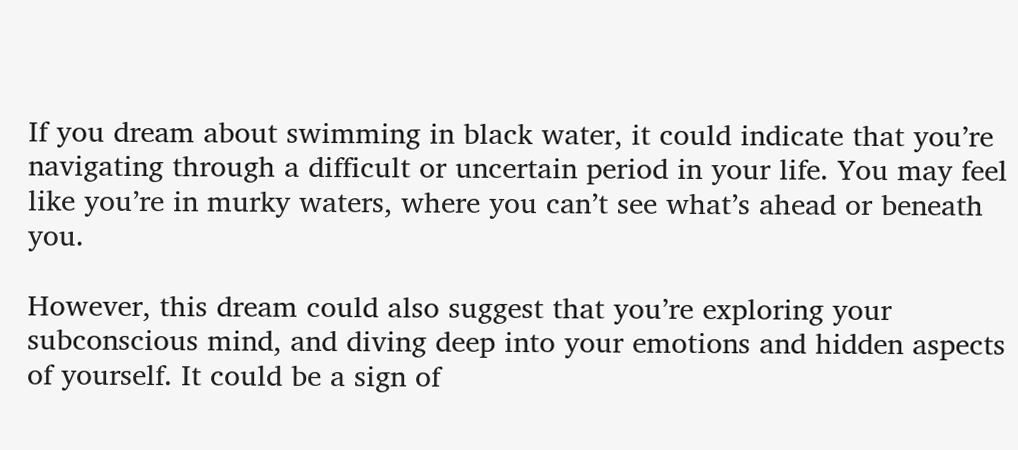If you dream about swimming in black water, it could indicate that you’re navigating through a difficult or uncertain period in your life. You may feel like you’re in murky waters, where you can’t see what’s ahead or beneath you.

However, this dream could also suggest that you’re exploring your subconscious mind, and diving deep into your emotions and hidden aspects of yourself. It could be a sign of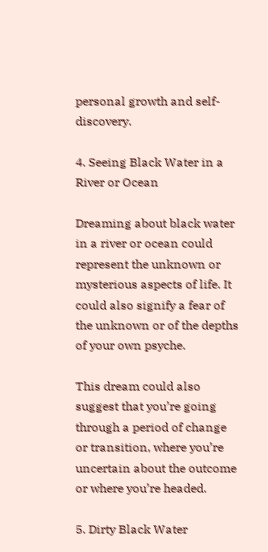personal growth and self-discovery.

4. Seeing Black Water in a River or Ocean

Dreaming about black water in a river or ocean could represent the unknown or mysterious aspects of life. It could also signify a fear of the unknown or of the depths of your own psyche.

This dream could also suggest that you’re going through a period of change or transition, where you’re uncertain about the outcome or where you’re headed.

5. Dirty Black Water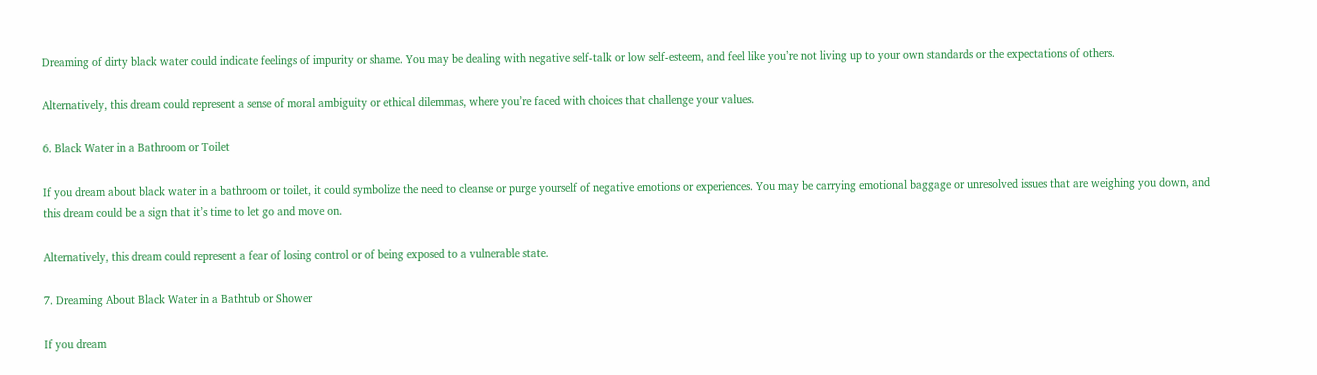Dreaming of dirty black water could indicate feelings of impurity or shame. You may be dealing with negative self-talk or low self-esteem, and feel like you’re not living up to your own standards or the expectations of others.

Alternatively, this dream could represent a sense of moral ambiguity or ethical dilemmas, where you’re faced with choices that challenge your values.

6. Black Water in a Bathroom or Toilet

If you dream about black water in a bathroom or toilet, it could symbolize the need to cleanse or purge yourself of negative emotions or experiences. You may be carrying emotional baggage or unresolved issues that are weighing you down, and this dream could be a sign that it’s time to let go and move on.

Alternatively, this dream could represent a fear of losing control or of being exposed to a vulnerable state.

7. Dreaming About Black Water in a Bathtub or Shower

If you dream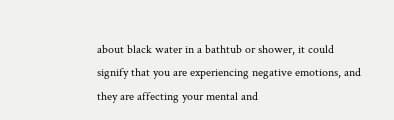about black water in a bathtub or shower, it could signify that you are experiencing negative emotions, and they are affecting your mental and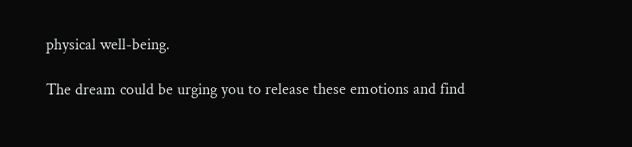physical well-being.

The dream could be urging you to release these emotions and find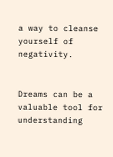a way to cleanse yourself of negativity.


Dreams can be a valuable tool for understanding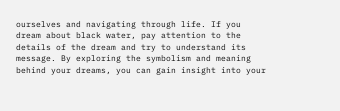ourselves and navigating through life. If you dream about black water, pay attention to the details of the dream and try to understand its message. By exploring the symbolism and meaning behind your dreams, you can gain insight into your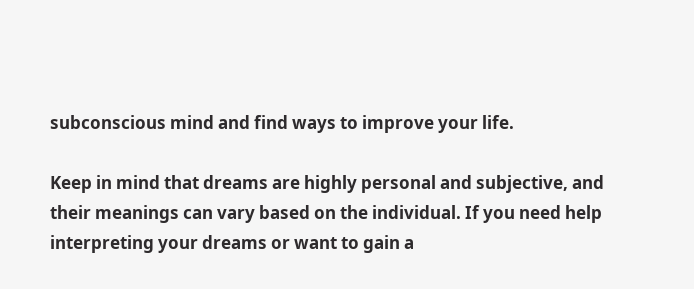subconscious mind and find ways to improve your life.

Keep in mind that dreams are highly personal and subjective, and their meanings can vary based on the individual. If you need help interpreting your dreams or want to gain a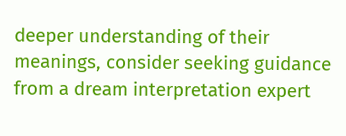deeper understanding of their meanings, consider seeking guidance from a dream interpretation expert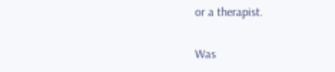or a therapist.

Was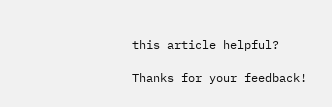this article helpful?

Thanks for your feedback!